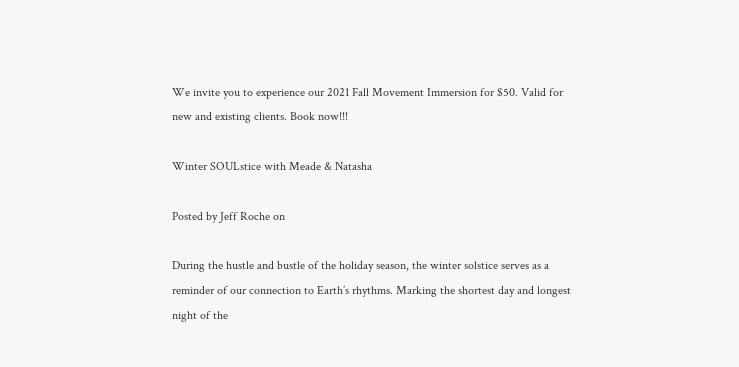We invite you to experience our 2021 Fall Movement Immersion for $50. Valid for new and existing clients. Book now!!!

Winter SOULstice with Meade & Natasha

Posted by Jeff Roche on

During the hustle and bustle of the holiday season, the winter solstice serves as a reminder of our connection to Earth’s rhythms. Marking the shortest day and longest night of the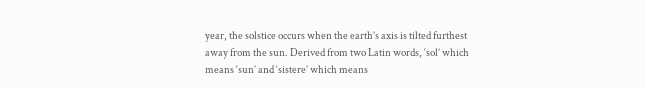year, the solstice occurs when the earth’s axis is tilted furthest away from the sun. Derived from two Latin words, ‘sol’ which means ‘sun’ and ‘sistere’ which means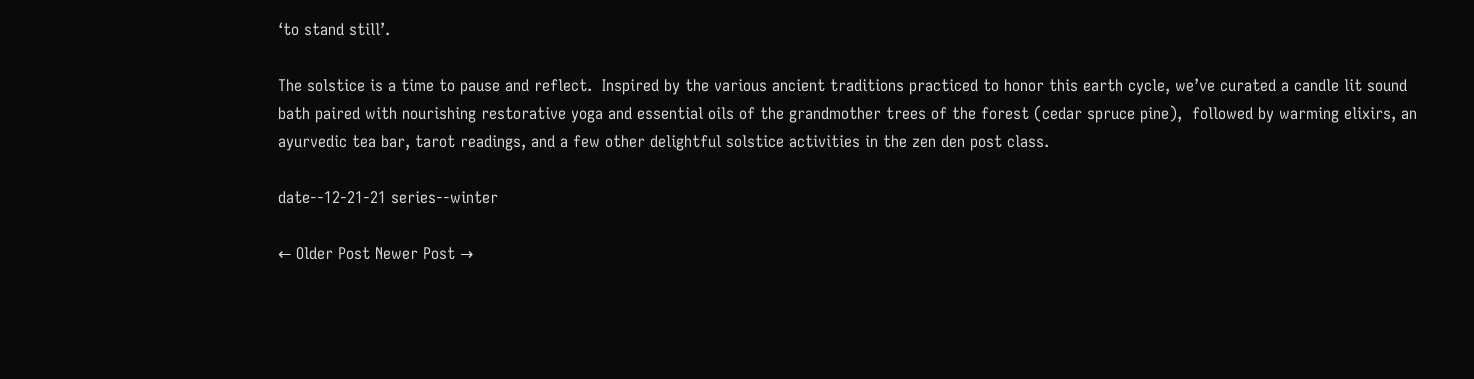‘to stand still’.

The solstice is a time to pause and reflect.  Inspired by the various ancient traditions practiced to honor this earth cycle, we’ve curated a candle lit sound bath paired with nourishing restorative yoga and essential oils of the grandmother trees of the forest (cedar spruce pine),  followed by warming elixirs, an ayurvedic tea bar, tarot readings, and a few other delightful solstice activities in the zen den post class.

date--12-21-21 series--winter

← Older Post Newer Post →